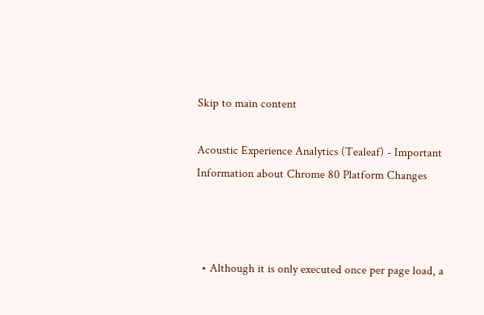Skip to main content

Acoustic Experience Analytics (Tealeaf) - Important Information about Chrome 80 Platform Changes



  • Although it is only executed once per page load, a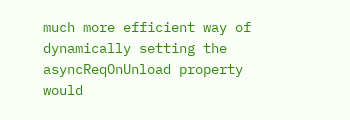much more efficient way of dynamically setting the asyncReqOnUnload property would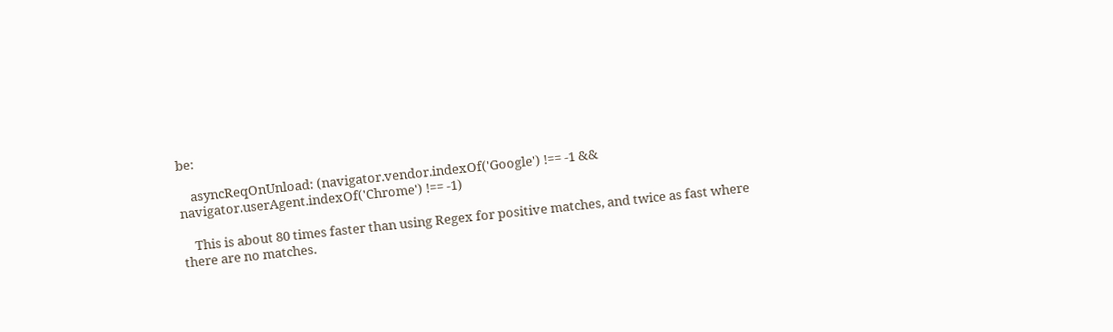be:

    asyncReqOnUnload: (navigator.vendor.indexOf('Google') !== -1 && navigator.userAgent.indexOf('Chrome') !== -1)

    This is about 80 times faster than using Regex for positive matches, and twice as fast where there are no matches.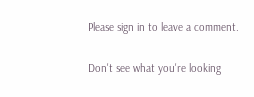Please sign in to leave a comment.

Don't see what you're looking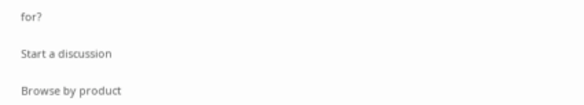for?

Start a discussion

Browse by product